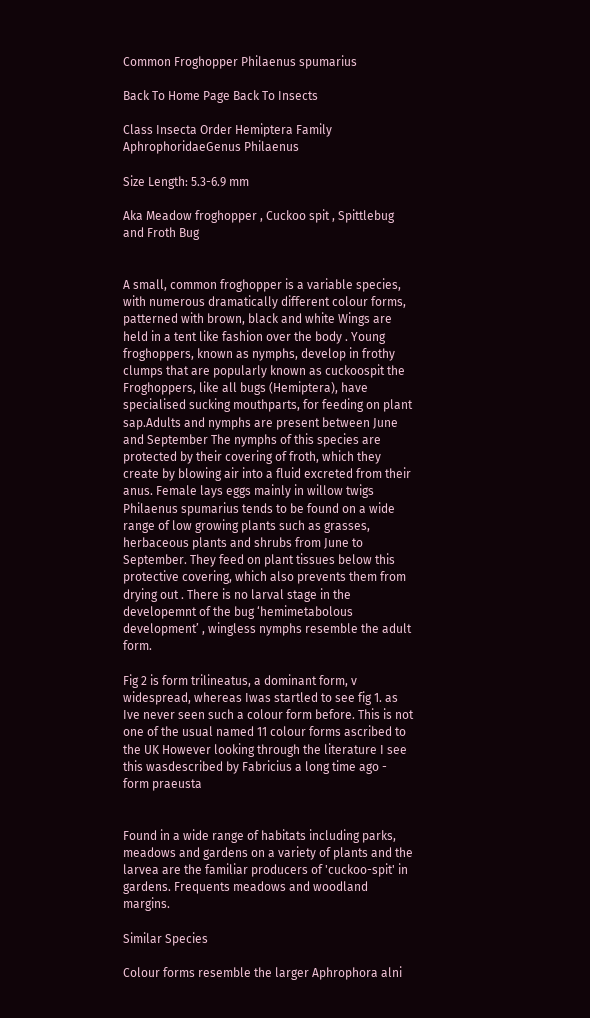Common Froghopper Philaenus spumarius

Back To Home Page Back To Insects

Class Insecta Order Hemiptera Family AphrophoridaeGenus Philaenus

Size Length: 5.3-6.9 mm

Aka Meadow froghopper , Cuckoo spit , Spittlebug and Froth Bug


A small, common froghopper is a variable species, with numerous dramatically different colour forms, patterned with brown, black and white Wings are held in a tent like fashion over the body . Young froghoppers, known as nymphs, develop in frothy clumps that are popularly known as cuckoospit the Froghoppers, like all bugs (Hemiptera), have specialised sucking mouthparts, for feeding on plant sap.Adults and nymphs are present between June and September The nymphs of this species are protected by their covering of froth, which they create by blowing air into a fluid excreted from their anus. Female lays eggs mainly in willow twigs Philaenus spumarius tends to be found on a wide range of low growing plants such as grasses, herbaceous plants and shrubs from June to September. They feed on plant tissues below this protective covering, which also prevents them from drying out . There is no larval stage in the developemnt of the bug ‘hemimetabolous development’ , wingless nymphs resemble the adult form.

Fig 2 is form trilineatus, a dominant form, v widespread, whereas Iwas startled to see fig 1. as Ive never seen such a colour form before. This is not one of the usual named 11 colour forms ascribed to the UK However looking through the literature I see this wasdescribed by Fabricius a long time ago - form praeusta


Found in a wide range of habitats including parks, meadows and gardens on a variety of plants and the larvea are the familiar producers of 'cuckoo-spit' in gardens. Frequents meadows and woodland margins.

Similar Species

Colour forms resemble the larger Aphrophora alni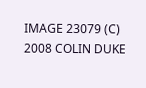IMAGE 23079 (C) 2008 COLIN DUKE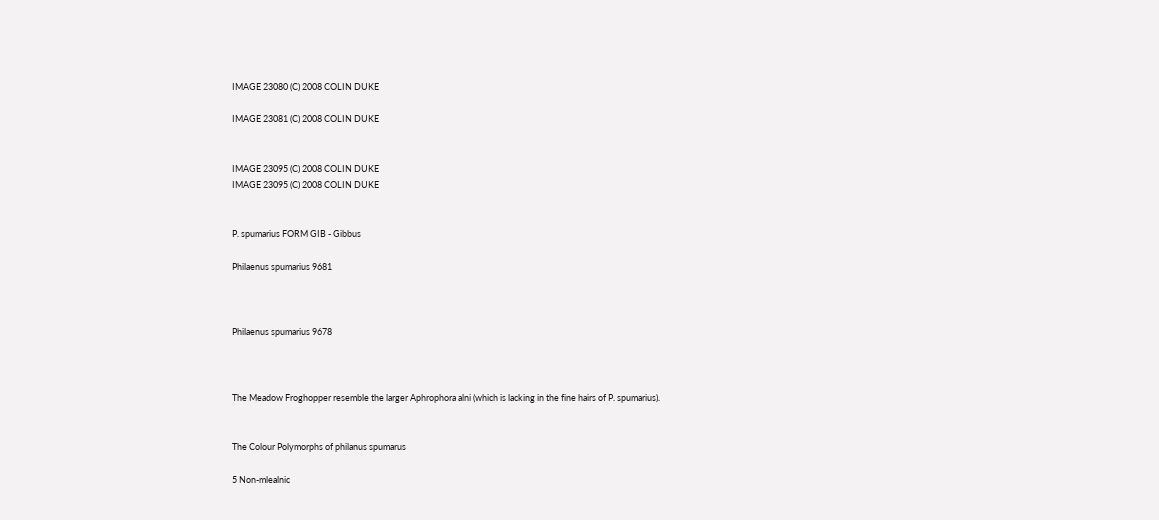IMAGE 23080 (C) 2008 COLIN DUKE

IMAGE 23081 (C) 2008 COLIN DUKE


IMAGE 23095 (C) 2008 COLIN DUKE
IMAGE 23095 (C) 2008 COLIN DUKE


P. spumarius FORM GIB - Gibbus

Philaenus spumarius 9681



Philaenus spumarius 9678



The Meadow Froghopper resemble the larger Aphrophora alni (which is lacking in the fine hairs of P. spumarius).


The Colour Polymorphs of philanus spumarus

5 Non-mlealnic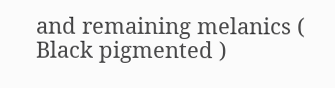and remaining melanics ( Black pigmented )